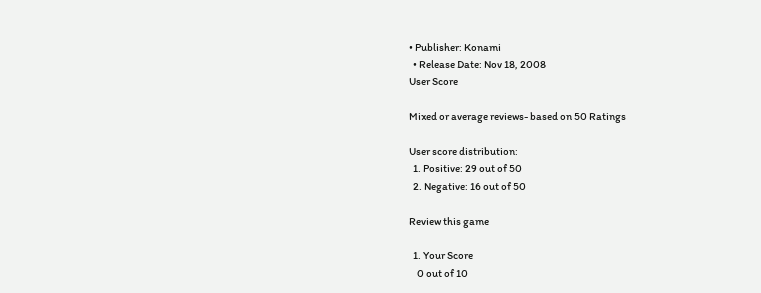• Publisher: Konami
  • Release Date: Nov 18, 2008
User Score

Mixed or average reviews- based on 50 Ratings

User score distribution:
  1. Positive: 29 out of 50
  2. Negative: 16 out of 50

Review this game

  1. Your Score
    0 out of 10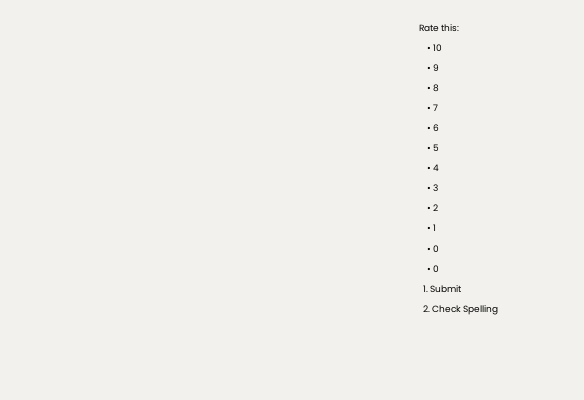Rate this:
    • 10
    • 9
    • 8
    • 7
    • 6
    • 5
    • 4
    • 3
    • 2
    • 1
    • 0
    • 0
  1. Submit
  2. Check Spelling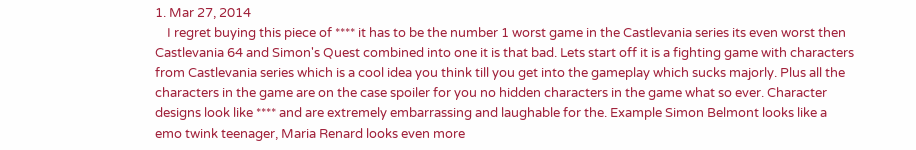1. Mar 27, 2014
    I regret buying this piece of **** it has to be the number 1 worst game in the Castlevania series its even worst then Castlevania 64 and Simon's Quest combined into one it is that bad. Lets start off it is a fighting game with characters from Castlevania series which is a cool idea you think till you get into the gameplay which sucks majorly. Plus all the characters in the game are on the case spoiler for you no hidden characters in the game what so ever. Character designs look like **** and are extremely embarrassing and laughable for the. Example Simon Belmont looks like a emo twink teenager, Maria Renard looks even more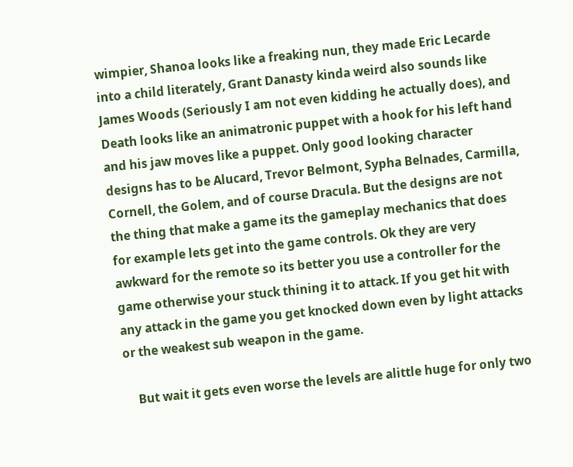wimpier, Shanoa looks like a freaking nun, they made Eric Lecarde into a child literately, Grant Danasty kinda weird also sounds like James Woods (Seriously I am not even kidding he actually does), and Death looks like an animatronic puppet with a hook for his left hand and his jaw moves like a puppet. Only good looking character designs has to be Alucard, Trevor Belmont, Sypha Belnades, Carmilla, Cornell, the Golem, and of course Dracula. But the designs are not the thing that make a game its the gameplay mechanics that does for example lets get into the game controls. Ok they are very awkward for the remote so its better you use a controller for the game otherwise your stuck thining it to attack. If you get hit with any attack in the game you get knocked down even by light attacks or the weakest sub weapon in the game.

    But wait it gets even worse the levels are alittle huge for only two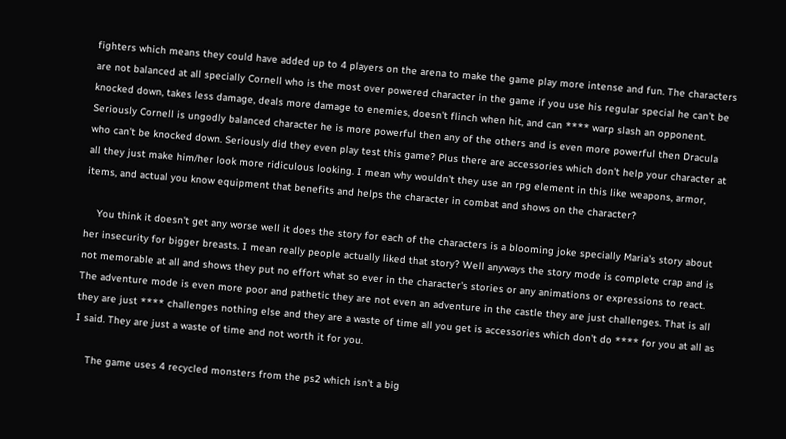fighters which means they could have added up to 4 players on the arena to make the game play more intense and fun. The characters are not balanced at all specially Cornell who is the most over powered character in the game if you use his regular special he can't be knocked down, takes less damage, deals more damage to enemies, doesn't flinch when hit, and can **** warp slash an opponent. Seriously Cornell is ungodly balanced character he is more powerful then any of the others and is even more powerful then Dracula who can't be knocked down. Seriously did they even play test this game? Plus there are accessories which don't help your character at all they just make him/her look more ridiculous looking. I mean why wouldn't they use an rpg element in this like weapons, armor, items, and actual you know equipment that benefits and helps the character in combat and shows on the character?

    You think it doesn't get any worse well it does the story for each of the characters is a blooming joke specially Maria's story about her insecurity for bigger breasts. I mean really people actually liked that story? Well anyways the story mode is complete crap and is not memorable at all and shows they put no effort what so ever in the character's stories or any animations or expressions to react. The adventure mode is even more poor and pathetic they are not even an adventure in the castle they are just challenges. That is all they are just **** challenges nothing else and they are a waste of time all you get is accessories which don't do **** for you at all as I said. They are just a waste of time and not worth it for you.

    The game uses 4 recycled monsters from the ps2 which isn't a big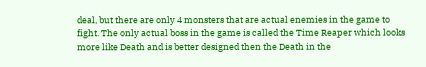deal, but there are only 4 monsters that are actual enemies in the game to fight. The only actual boss in the game is called the Time Reaper which looks more like Death and is better designed then the Death in the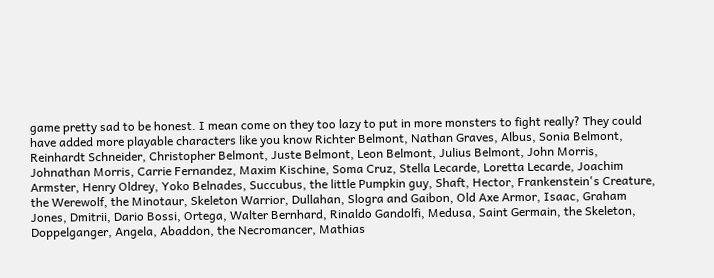game pretty sad to be honest. I mean come on they too lazy to put in more monsters to fight really? They could have added more playable characters like you know Richter Belmont, Nathan Graves, Albus, Sonia Belmont, Reinhardt Schneider, Christopher Belmont, Juste Belmont, Leon Belmont, Julius Belmont, John Morris, Johnathan Morris, Carrie Fernandez, Maxim Kischine, Soma Cruz, Stella Lecarde, Loretta Lecarde, Joachim Armster, Henry Oldrey, Yoko Belnades, Succubus, the little Pumpkin guy, Shaft, Hector, Frankenstein's Creature, the Werewolf, the Minotaur, Skeleton Warrior, Dullahan, Slogra and Gaibon, Old Axe Armor, Isaac, Graham Jones, Dmitrii, Dario Bossi, Ortega, Walter Bernhard, Rinaldo Gandolfi, Medusa, Saint Germain, the Skeleton, Doppelganger, Angela, Abaddon, the Necromancer, Mathias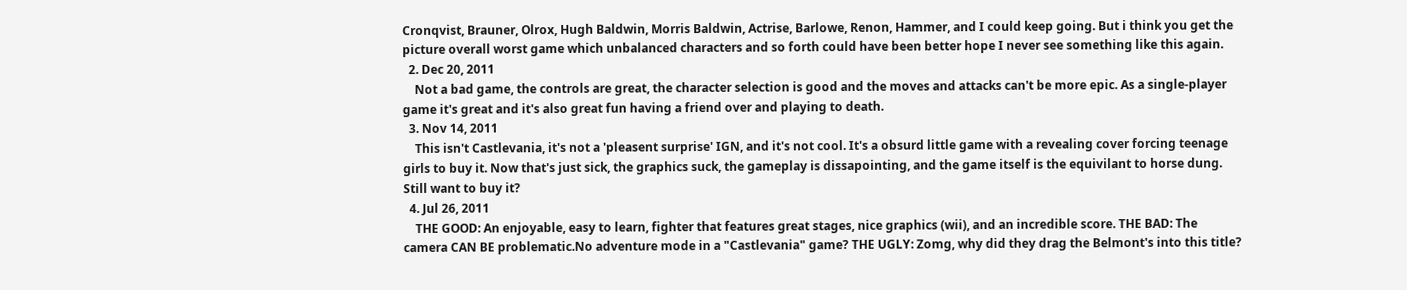Cronqvist, Brauner, Olrox, Hugh Baldwin, Morris Baldwin, Actrise, Barlowe, Renon, Hammer, and I could keep going. But i think you get the picture overall worst game which unbalanced characters and so forth could have been better hope I never see something like this again.
  2. Dec 20, 2011
    Not a bad game, the controls are great, the character selection is good and the moves and attacks can't be more epic. As a single-player game it's great and it's also great fun having a friend over and playing to death.
  3. Nov 14, 2011
    This isn't Castlevania, it's not a 'pleasent surprise' IGN, and it's not cool. It's a obsurd little game with a revealing cover forcing teenage girls to buy it. Now that's just sick, the graphics suck, the gameplay is dissapointing, and the game itself is the equivilant to horse dung. Still want to buy it?
  4. Jul 26, 2011
    THE GOOD: An enjoyable, easy to learn, fighter that features great stages, nice graphics (wii), and an incredible score. THE BAD: The camera CAN BE problematic.No adventure mode in a "Castlevania" game? THE UGLY: Zomg, why did they drag the Belmont's into this title?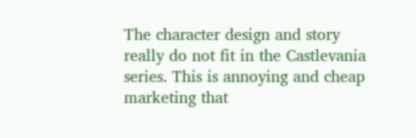The character design and story really do not fit in the Castlevania series. This is annoying and cheap marketing that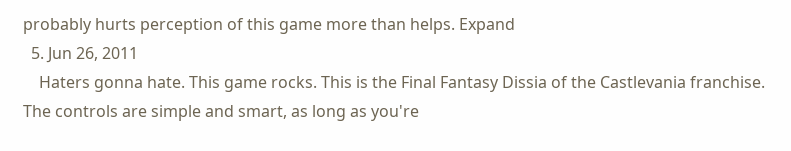probably hurts perception of this game more than helps. Expand
  5. Jun 26, 2011
    Haters gonna hate. This game rocks. This is the Final Fantasy Dissia of the Castlevania franchise. The controls are simple and smart, as long as you're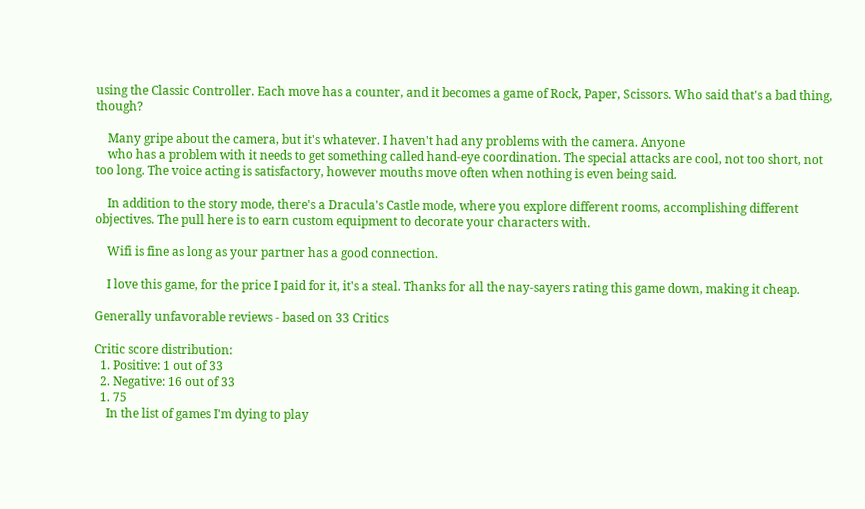using the Classic Controller. Each move has a counter, and it becomes a game of Rock, Paper, Scissors. Who said that's a bad thing, though?

    Many gripe about the camera, but it's whatever. I haven't had any problems with the camera. Anyone
    who has a problem with it needs to get something called hand-eye coordination. The special attacks are cool, not too short, not too long. The voice acting is satisfactory, however mouths move often when nothing is even being said.

    In addition to the story mode, there's a Dracula's Castle mode, where you explore different rooms, accomplishing different objectives. The pull here is to earn custom equipment to decorate your characters with.

    Wifi is fine as long as your partner has a good connection.

    I love this game, for the price I paid for it, it's a steal. Thanks for all the nay-sayers rating this game down, making it cheap.

Generally unfavorable reviews - based on 33 Critics

Critic score distribution:
  1. Positive: 1 out of 33
  2. Negative: 16 out of 33
  1. 75
    In the list of games I'm dying to play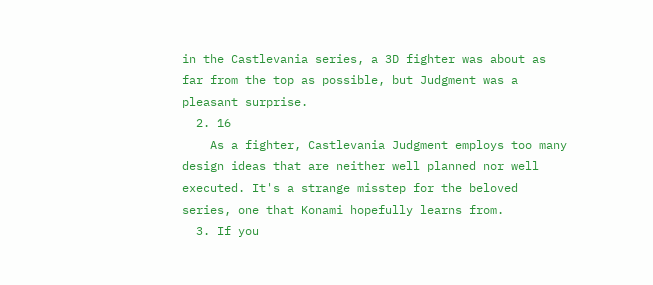in the Castlevania series, a 3D fighter was about as far from the top as possible, but Judgment was a pleasant surprise.
  2. 16
    As a fighter, Castlevania Judgment employs too many design ideas that are neither well planned nor well executed. It's a strange misstep for the beloved series, one that Konami hopefully learns from.
  3. If you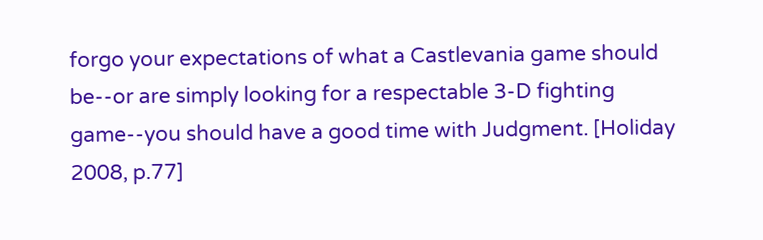forgo your expectations of what a Castlevania game should be--or are simply looking for a respectable 3-D fighting game--you should have a good time with Judgment. [Holiday 2008, p.77]